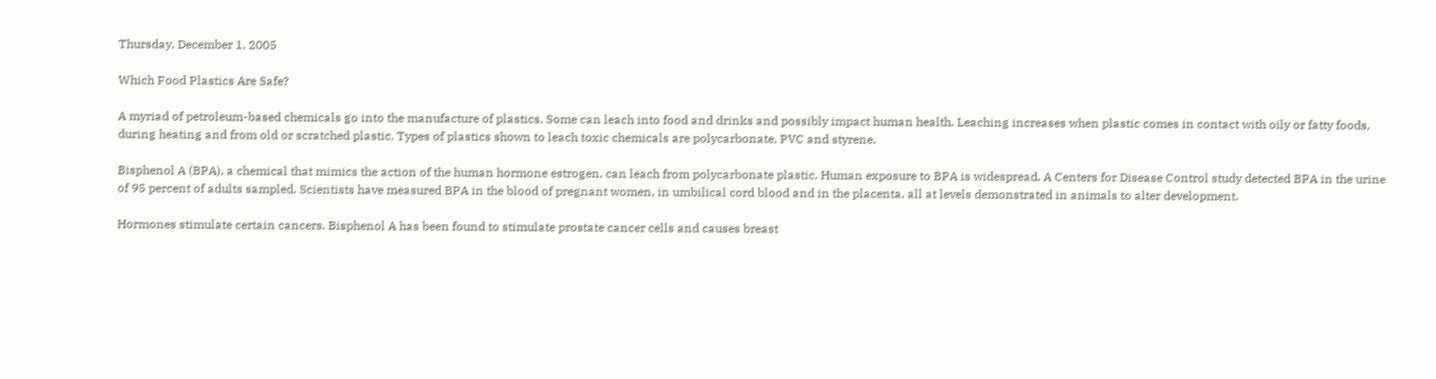Thursday, December 1, 2005

Which Food Plastics Are Safe?

A myriad of petroleum-based chemicals go into the manufacture of plastics. Some can leach into food and drinks and possibly impact human health. Leaching increases when plastic comes in contact with oily or fatty foods, during heating and from old or scratched plastic. Types of plastics shown to leach toxic chemicals are polycarbonate, PVC and styrene.

Bisphenol A (BPA), a chemical that mimics the action of the human hormone estrogen, can leach from polycarbonate plastic. Human exposure to BPA is widespread. A Centers for Disease Control study detected BPA in the urine of 95 percent of adults sampled. Scientists have measured BPA in the blood of pregnant women, in umbilical cord blood and in the placenta, all at levels demonstrated in animals to alter development.

Hormones stimulate certain cancers. Bisphenol A has been found to stimulate prostate cancer cells and causes breast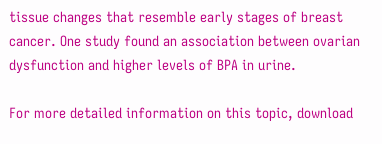tissue changes that resemble early stages of breast cancer. One study found an association between ovarian dysfunction and higher levels of BPA in urine.

For more detailed information on this topic, download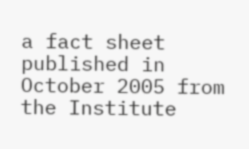a fact sheet published in October 2005 from the Institute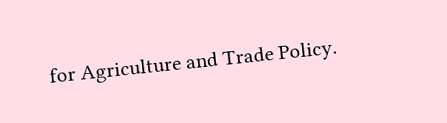for Agriculture and Trade Policy.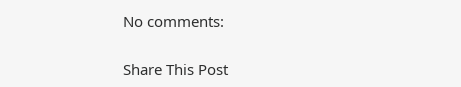No comments:

Share This Post